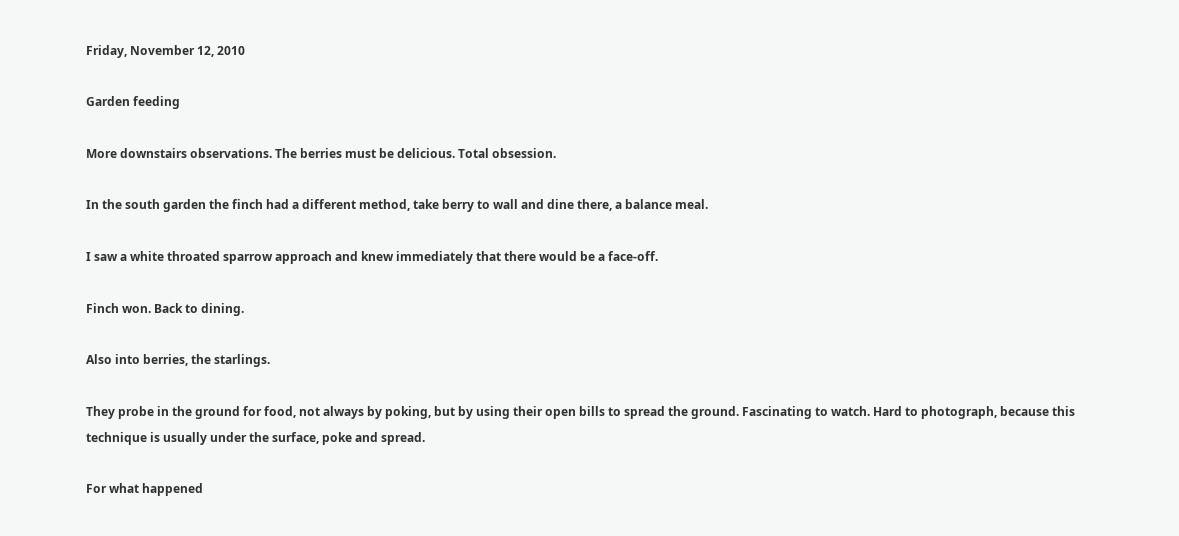Friday, November 12, 2010

Garden feeding

More downstairs observations. The berries must be delicious. Total obsession.

In the south garden the finch had a different method, take berry to wall and dine there, a balance meal.

I saw a white throated sparrow approach and knew immediately that there would be a face-off.

Finch won. Back to dining.

Also into berries, the starlings.

They probe in the ground for food, not always by poking, but by using their open bills to spread the ground. Fascinating to watch. Hard to photograph, because this technique is usually under the surface, poke and spread.

For what happened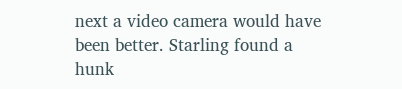next a video camera would have been better. Starling found a hunk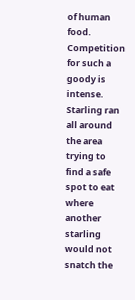of human food. Competition for such a goody is intense. Starling ran all around the area trying to find a safe spot to eat where another starling would not snatch the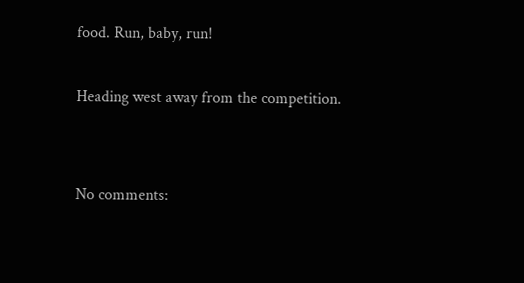food. Run, baby, run!

Heading west away from the competition.


No comments: